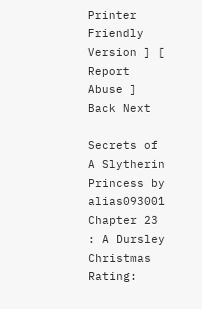Printer Friendly Version ] [ Report Abuse ]
Back Next

Secrets of A Slytherin Princess by alias093001
Chapter 23 : A Dursley Christmas
Rating: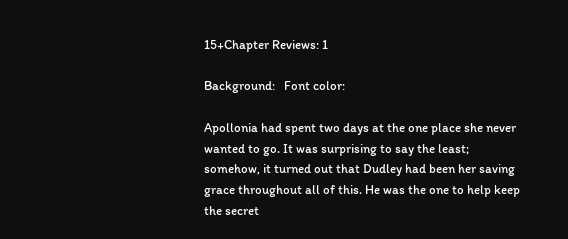15+Chapter Reviews: 1

Background:   Font color:

Apollonia had spent two days at the one place she never wanted to go. It was surprising to say the least; somehow, it turned out that Dudley had been her saving grace throughout all of this. He was the one to help keep the secret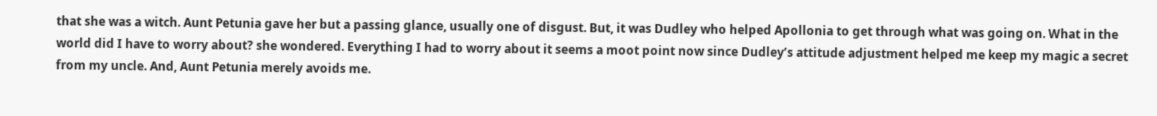that she was a witch. Aunt Petunia gave her but a passing glance, usually one of disgust. But, it was Dudley who helped Apollonia to get through what was going on. What in the world did I have to worry about? she wondered. Everything I had to worry about it seems a moot point now since Dudley’s attitude adjustment helped me keep my magic a secret from my uncle. And, Aunt Petunia merely avoids me.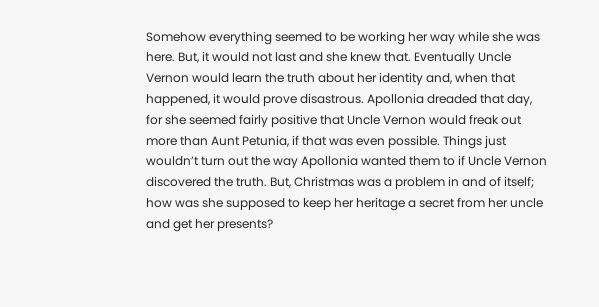Somehow everything seemed to be working her way while she was here. But, it would not last and she knew that. Eventually Uncle Vernon would learn the truth about her identity and, when that happened, it would prove disastrous. Apollonia dreaded that day, for she seemed fairly positive that Uncle Vernon would freak out more than Aunt Petunia, if that was even possible. Things just wouldn’t turn out the way Apollonia wanted them to if Uncle Vernon discovered the truth. But, Christmas was a problem in and of itself; how was she supposed to keep her heritage a secret from her uncle and get her presents?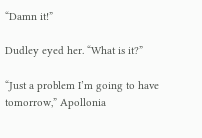“Damn it!”

Dudley eyed her. “What is it?”

“Just a problem I’m going to have tomorrow,” Apollonia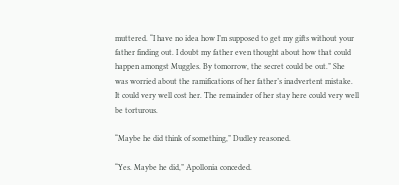muttered. “I have no idea how I’m supposed to get my gifts without your father finding out. I doubt my father even thought about how that could happen amongst Muggles. By tomorrow, the secret could be out.” She was worried about the ramifications of her father’s inadvertent mistake. It could very well cost her. The remainder of her stay here could very well be torturous.

“Maybe he did think of something,” Dudley reasoned.

“Yes. Maybe he did,” Apollonia conceded.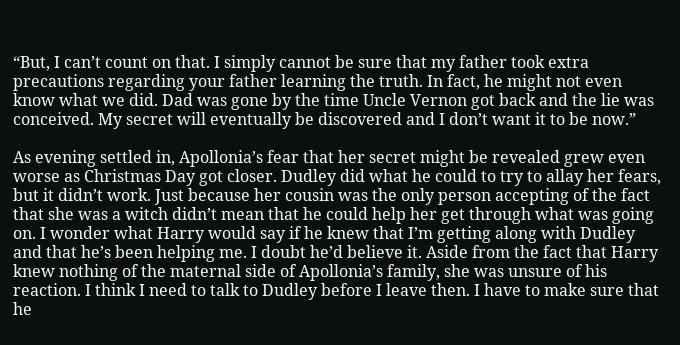“But, I can’t count on that. I simply cannot be sure that my father took extra precautions regarding your father learning the truth. In fact, he might not even know what we did. Dad was gone by the time Uncle Vernon got back and the lie was conceived. My secret will eventually be discovered and I don’t want it to be now.”

As evening settled in, Apollonia’s fear that her secret might be revealed grew even worse as Christmas Day got closer. Dudley did what he could to try to allay her fears, but it didn’t work. Just because her cousin was the only person accepting of the fact that she was a witch didn’t mean that he could help her get through what was going on. I wonder what Harry would say if he knew that I’m getting along with Dudley and that he’s been helping me. I doubt he’d believe it. Aside from the fact that Harry knew nothing of the maternal side of Apollonia’s family, she was unsure of his reaction. I think I need to talk to Dudley before I leave then. I have to make sure that he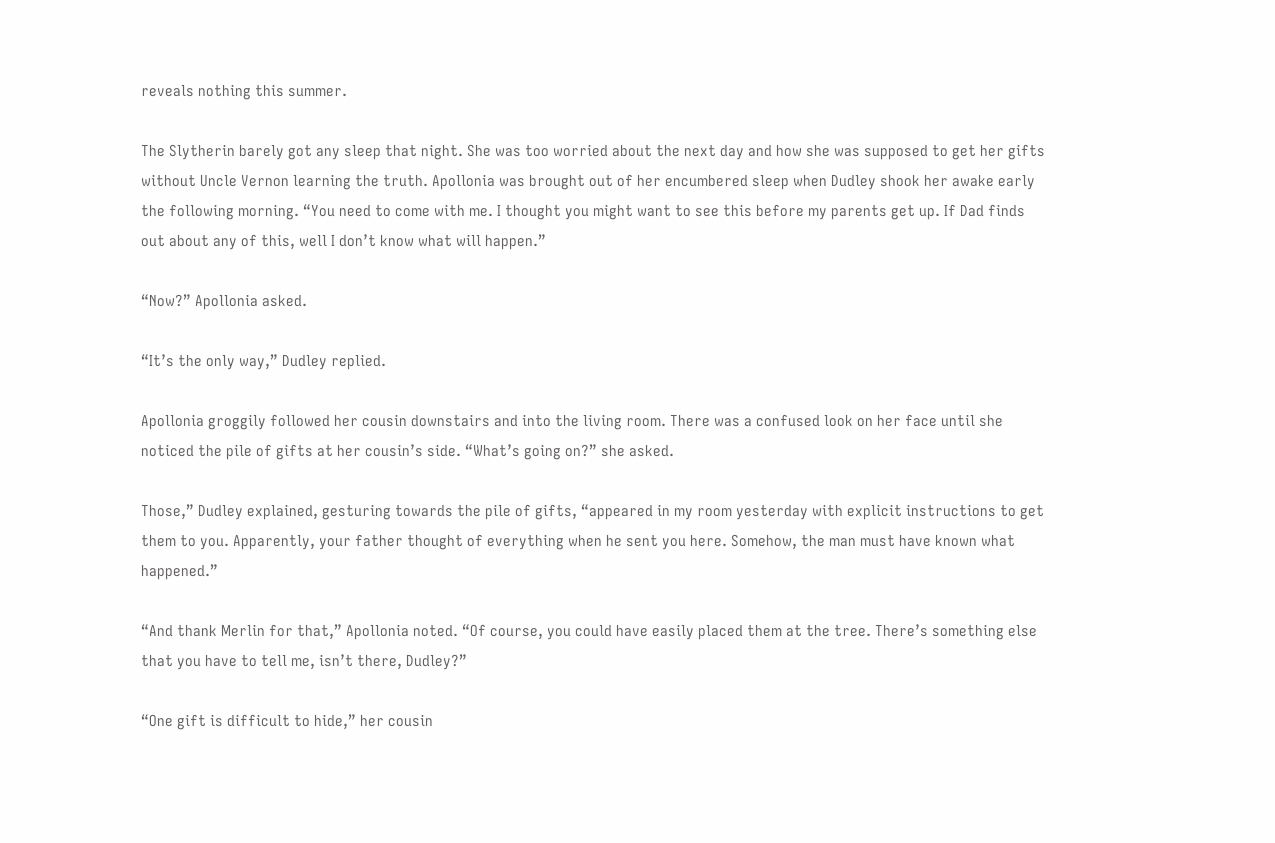reveals nothing this summer.

The Slytherin barely got any sleep that night. She was too worried about the next day and how she was supposed to get her gifts without Uncle Vernon learning the truth. Apollonia was brought out of her encumbered sleep when Dudley shook her awake early the following morning. “You need to come with me. I thought you might want to see this before my parents get up. If Dad finds out about any of this, well I don’t know what will happen.”

“Now?” Apollonia asked.

“It’s the only way,” Dudley replied.

Apollonia groggily followed her cousin downstairs and into the living room. There was a confused look on her face until she noticed the pile of gifts at her cousin’s side. “What’s going on?” she asked.

Those,” Dudley explained, gesturing towards the pile of gifts, “appeared in my room yesterday with explicit instructions to get them to you. Apparently, your father thought of everything when he sent you here. Somehow, the man must have known what happened.”

“And thank Merlin for that,” Apollonia noted. “Of course, you could have easily placed them at the tree. There’s something else that you have to tell me, isn’t there, Dudley?”

“One gift is difficult to hide,” her cousin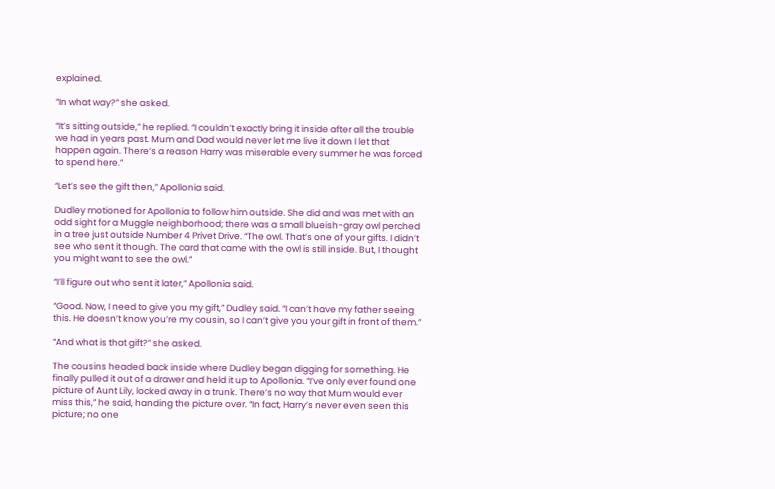explained.

“In what way?” she asked.

“It’s sitting outside,” he replied. “I couldn’t exactly bring it inside after all the trouble we had in years past. Mum and Dad would never let me live it down I let that happen again. There’s a reason Harry was miserable every summer he was forced to spend here.”

“Let’s see the gift then,” Apollonia said.

Dudley motioned for Apollonia to follow him outside. She did and was met with an odd sight for a Muggle neighborhood; there was a small blueish-gray owl perched in a tree just outside Number 4 Privet Drive. “The owl. That’s one of your gifts. I didn’t see who sent it though. The card that came with the owl is still inside. But, I thought you might want to see the owl.”

“I’ll figure out who sent it later,” Apollonia said.

“Good. Now, I need to give you my gift,” Dudley said. “I can’t have my father seeing this. He doesn’t know you’re my cousin, so I can’t give you your gift in front of them.”

“And what is that gift?” she asked.

The cousins headed back inside where Dudley began digging for something. He finally pulled it out of a drawer and held it up to Apollonia. “I’ve only ever found one picture of Aunt Lily, locked away in a trunk. There’s no way that Mum would ever miss this,” he said, handing the picture over. “In fact, Harry’s never even seen this picture; no one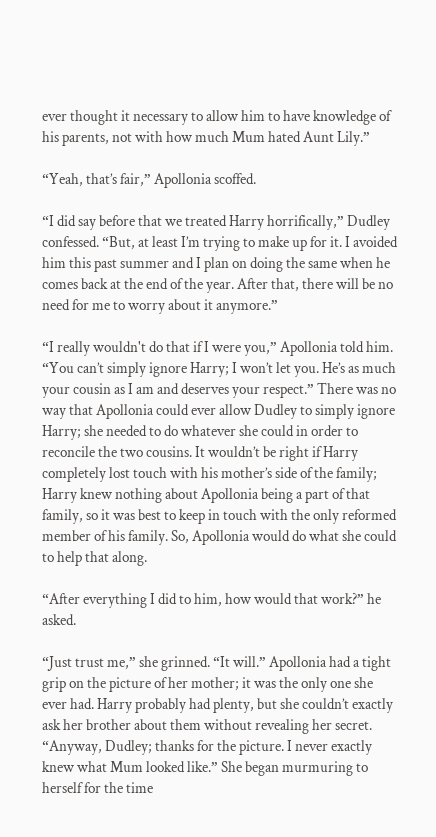ever thought it necessary to allow him to have knowledge of his parents, not with how much Mum hated Aunt Lily.”

“Yeah, that’s fair,” Apollonia scoffed.

“I did say before that we treated Harry horrifically,” Dudley confessed. “But, at least I’m trying to make up for it. I avoided him this past summer and I plan on doing the same when he comes back at the end of the year. After that, there will be no need for me to worry about it anymore.”

“I really wouldn't do that if I were you,” Apollonia told him. “You can’t simply ignore Harry; I won’t let you. He’s as much your cousin as I am and deserves your respect.” There was no way that Apollonia could ever allow Dudley to simply ignore Harry; she needed to do whatever she could in order to reconcile the two cousins. It wouldn’t be right if Harry completely lost touch with his mother’s side of the family; Harry knew nothing about Apollonia being a part of that family, so it was best to keep in touch with the only reformed member of his family. So, Apollonia would do what she could to help that along.

“After everything I did to him, how would that work?” he asked.

“Just trust me,” she grinned. “It will.” Apollonia had a tight grip on the picture of her mother; it was the only one she ever had. Harry probably had plenty, but she couldn’t exactly ask her brother about them without revealing her secret. “Anyway, Dudley; thanks for the picture. I never exactly knew what Mum looked like.” She began murmuring to herself for the time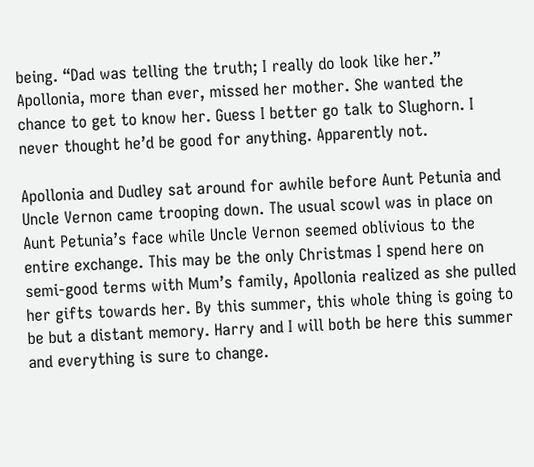being. “Dad was telling the truth; I really do look like her.” Apollonia, more than ever, missed her mother. She wanted the chance to get to know her. Guess I better go talk to Slughorn. I never thought he’d be good for anything. Apparently not.

Apollonia and Dudley sat around for awhile before Aunt Petunia and Uncle Vernon came trooping down. The usual scowl was in place on Aunt Petunia’s face while Uncle Vernon seemed oblivious to the entire exchange. This may be the only Christmas I spend here on semi-good terms with Mum’s family, Apollonia realized as she pulled her gifts towards her. By this summer, this whole thing is going to be but a distant memory. Harry and I will both be here this summer and everything is sure to change.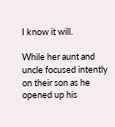I know it will.

While her aunt and uncle focused intently on their son as he opened up his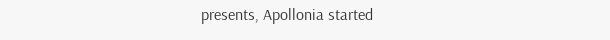presents, Apollonia started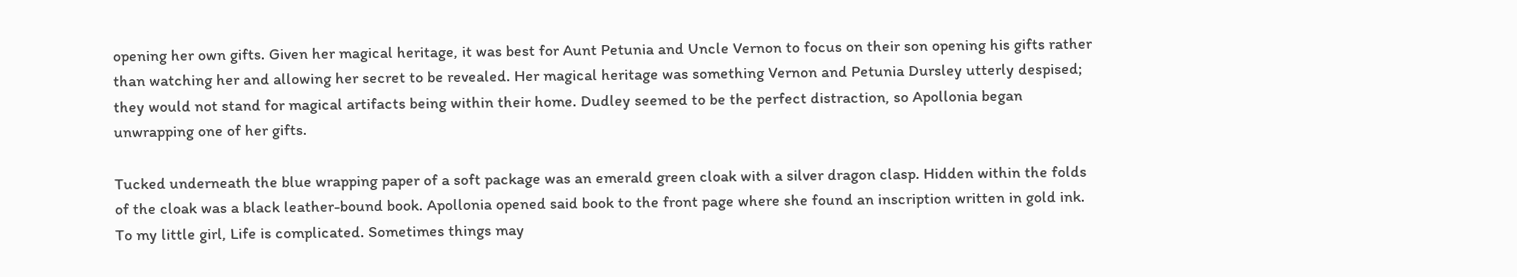opening her own gifts. Given her magical heritage, it was best for Aunt Petunia and Uncle Vernon to focus on their son opening his gifts rather than watching her and allowing her secret to be revealed. Her magical heritage was something Vernon and Petunia Dursley utterly despised; they would not stand for magical artifacts being within their home. Dudley seemed to be the perfect distraction, so Apollonia began unwrapping one of her gifts.

Tucked underneath the blue wrapping paper of a soft package was an emerald green cloak with a silver dragon clasp. Hidden within the folds of the cloak was a black leather-bound book. Apollonia opened said book to the front page where she found an inscription written in gold ink. To my little girl, Life is complicated. Sometimes things may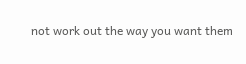not work out the way you want them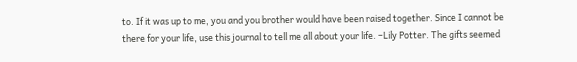to. If it was up to me, you and you brother would have been raised together. Since I cannot be there for your life, use this journal to tell me all about your life. –Lily Potter. The gifts seemed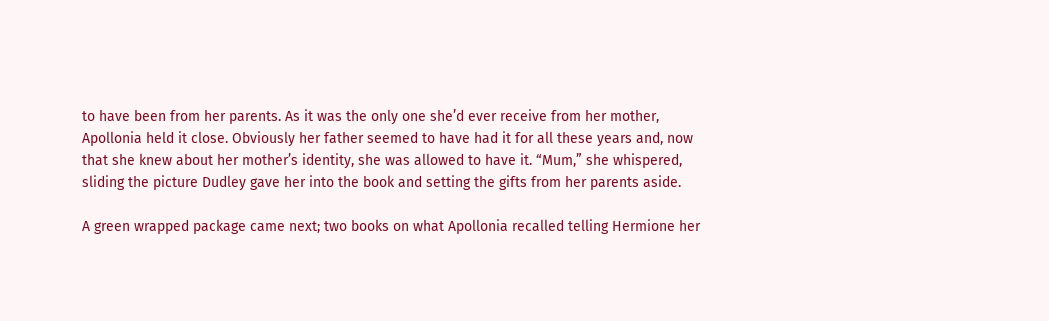to have been from her parents. As it was the only one she’d ever receive from her mother, Apollonia held it close. Obviously her father seemed to have had it for all these years and, now that she knew about her mother’s identity, she was allowed to have it. “Mum,” she whispered, sliding the picture Dudley gave her into the book and setting the gifts from her parents aside.

A green wrapped package came next; two books on what Apollonia recalled telling Hermione her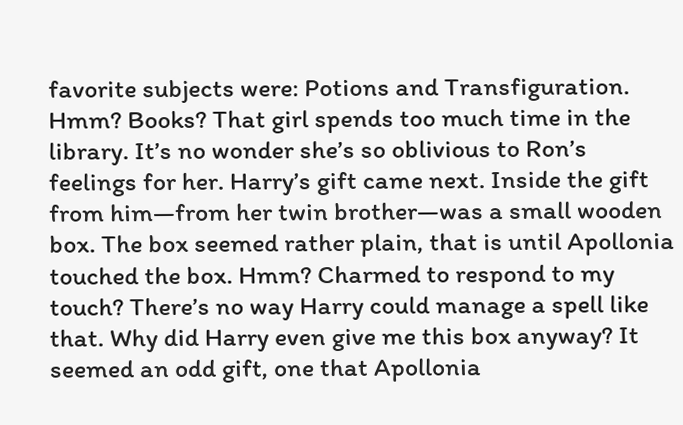favorite subjects were: Potions and Transfiguration. Hmm? Books? That girl spends too much time in the library. It’s no wonder she’s so oblivious to Ron’s feelings for her. Harry’s gift came next. Inside the gift from him—from her twin brother—was a small wooden box. The box seemed rather plain, that is until Apollonia touched the box. Hmm? Charmed to respond to my touch? There’s no way Harry could manage a spell like that. Why did Harry even give me this box anyway? It seemed an odd gift, one that Apollonia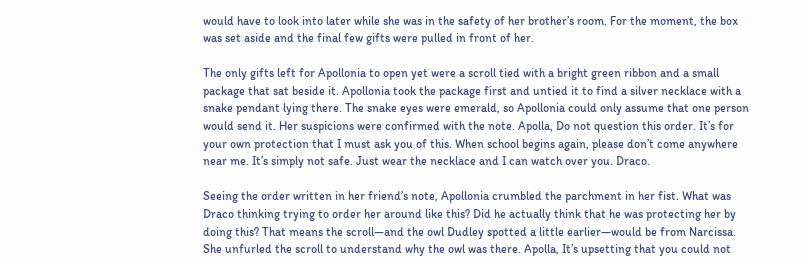would have to look into later while she was in the safety of her brother’s room. For the moment, the box was set aside and the final few gifts were pulled in front of her.

The only gifts left for Apollonia to open yet were a scroll tied with a bright green ribbon and a small package that sat beside it. Apollonia took the package first and untied it to find a silver necklace with a snake pendant lying there. The snake eyes were emerald, so Apollonia could only assume that one person would send it. Her suspicions were confirmed with the note. Apolla, Do not question this order. It’s for your own protection that I must ask you of this. When school begins again, please don’t come anywhere near me. It’s simply not safe. Just wear the necklace and I can watch over you. Draco.

Seeing the order written in her friend’s note, Apollonia crumbled the parchment in her fist. What was Draco thinking trying to order her around like this? Did he actually think that he was protecting her by doing this? That means the scroll—and the owl Dudley spotted a little earlier—would be from Narcissa. She unfurled the scroll to understand why the owl was there. Apolla, It’s upsetting that you could not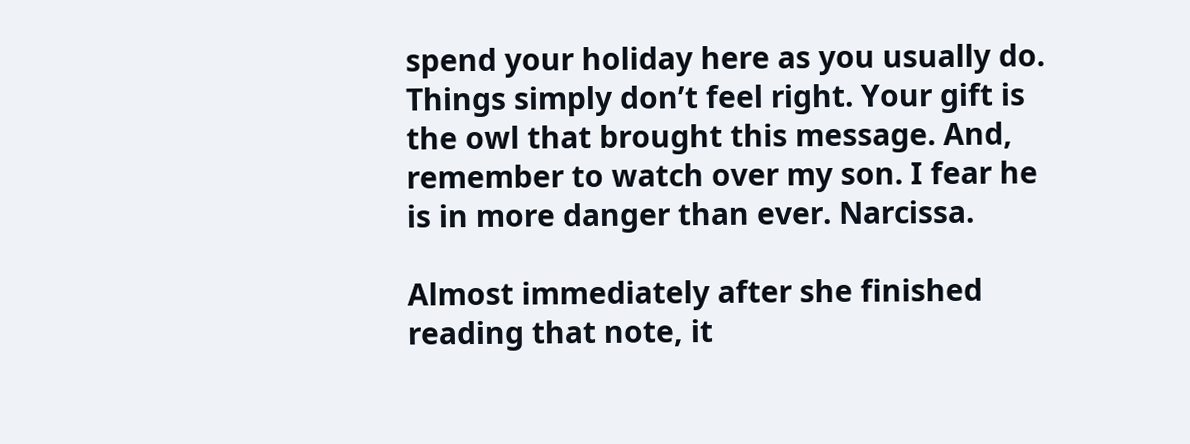spend your holiday here as you usually do. Things simply don’t feel right. Your gift is the owl that brought this message. And, remember to watch over my son. I fear he is in more danger than ever. Narcissa.

Almost immediately after she finished reading that note, it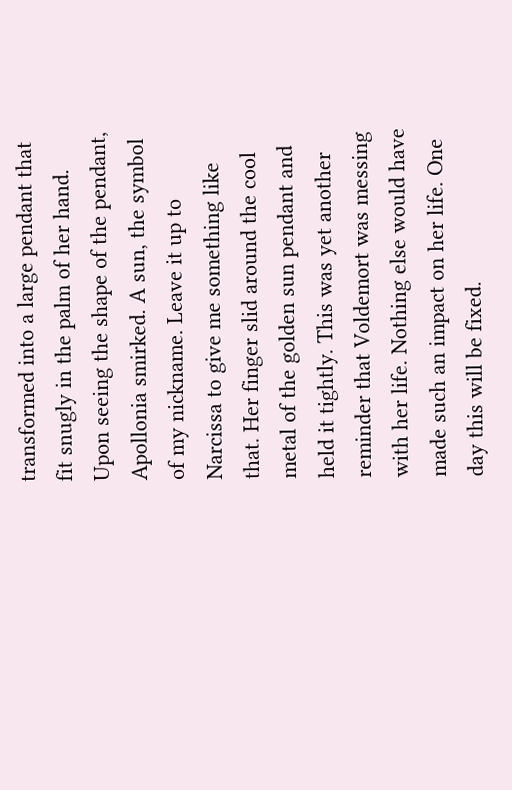transformed into a large pendant that fit snugly in the palm of her hand. Upon seeing the shape of the pendant, Apollonia smirked. A sun, the symbol of my nickname. Leave it up to Narcissa to give me something like that. Her finger slid around the cool metal of the golden sun pendant and held it tightly. This was yet another reminder that Voldemort was messing with her life. Nothing else would have made such an impact on her life. One day this will be fixed.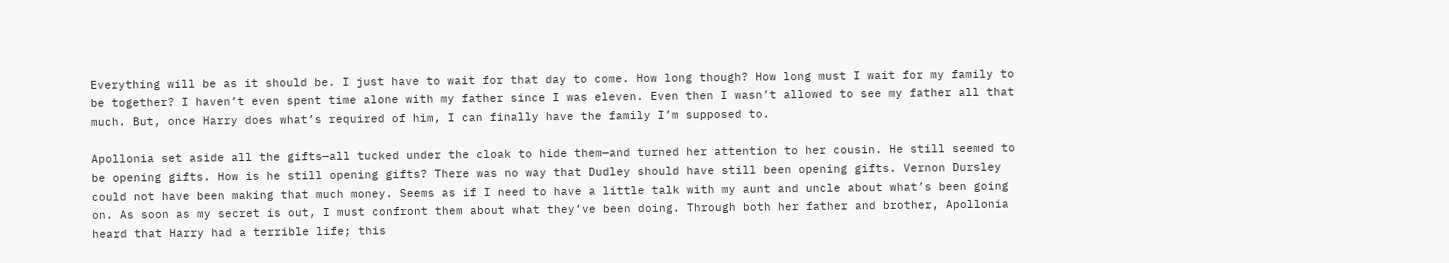Everything will be as it should be. I just have to wait for that day to come. How long though? How long must I wait for my family to be together? I haven’t even spent time alone with my father since I was eleven. Even then I wasn’t allowed to see my father all that much. But, once Harry does what’s required of him, I can finally have the family I’m supposed to.

Apollonia set aside all the gifts—all tucked under the cloak to hide them—and turned her attention to her cousin. He still seemed to be opening gifts. How is he still opening gifts? There was no way that Dudley should have still been opening gifts. Vernon Dursley could not have been making that much money. Seems as if I need to have a little talk with my aunt and uncle about what’s been going on. As soon as my secret is out, I must confront them about what they’ve been doing. Through both her father and brother, Apollonia heard that Harry had a terrible life; this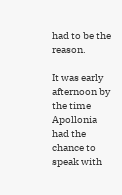had to be the reason.

It was early afternoon by the time Apollonia had the chance to speak with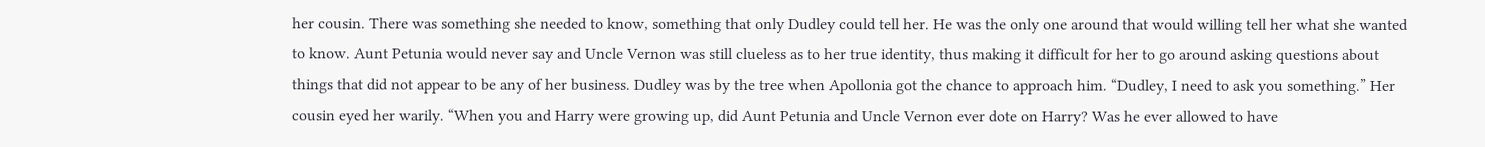her cousin. There was something she needed to know, something that only Dudley could tell her. He was the only one around that would willing tell her what she wanted to know. Aunt Petunia would never say and Uncle Vernon was still clueless as to her true identity, thus making it difficult for her to go around asking questions about things that did not appear to be any of her business. Dudley was by the tree when Apollonia got the chance to approach him. “Dudley, I need to ask you something.” Her cousin eyed her warily. “When you and Harry were growing up, did Aunt Petunia and Uncle Vernon ever dote on Harry? Was he ever allowed to have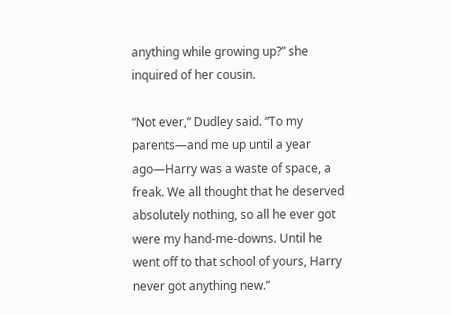anything while growing up?” she inquired of her cousin.

“Not ever,” Dudley said. “To my parents—and me up until a year ago—Harry was a waste of space, a freak. We all thought that he deserved absolutely nothing, so all he ever got were my hand-me-downs. Until he went off to that school of yours, Harry never got anything new.”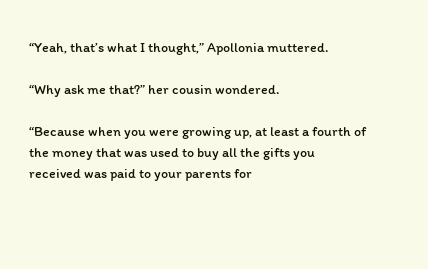“Yeah, that’s what I thought,” Apollonia muttered.

“Why ask me that?” her cousin wondered.

“Because when you were growing up, at least a fourth of the money that was used to buy all the gifts you received was paid to your parents for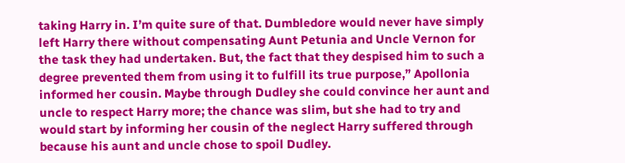taking Harry in. I’m quite sure of that. Dumbledore would never have simply left Harry there without compensating Aunt Petunia and Uncle Vernon for the task they had undertaken. But, the fact that they despised him to such a degree prevented them from using it to fulfill its true purpose,” Apollonia informed her cousin. Maybe through Dudley she could convince her aunt and uncle to respect Harry more; the chance was slim, but she had to try and would start by informing her cousin of the neglect Harry suffered through because his aunt and uncle chose to spoil Dudley.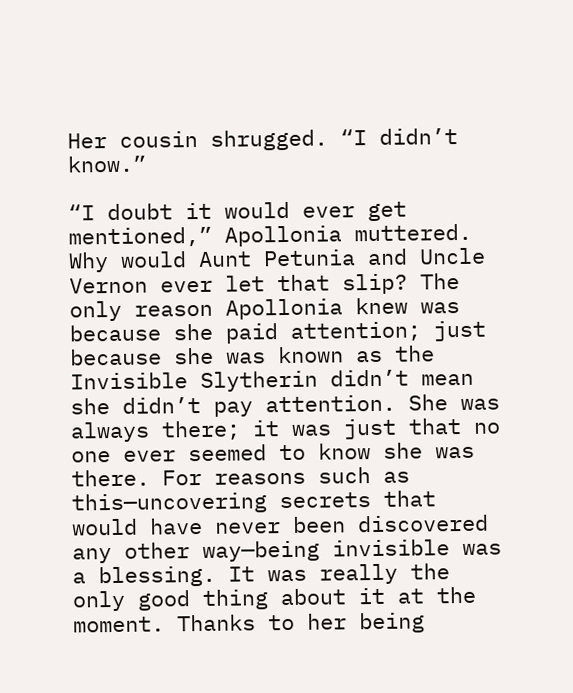Her cousin shrugged. “I didn’t know.”

“I doubt it would ever get mentioned,” Apollonia muttered. Why would Aunt Petunia and Uncle Vernon ever let that slip? The only reason Apollonia knew was because she paid attention; just because she was known as the Invisible Slytherin didn’t mean she didn’t pay attention. She was always there; it was just that no one ever seemed to know she was there. For reasons such as this—uncovering secrets that would have never been discovered any other way—being invisible was a blessing. It was really the only good thing about it at the moment. Thanks to her being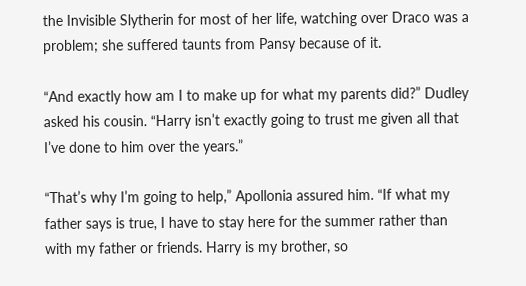the Invisible Slytherin for most of her life, watching over Draco was a problem; she suffered taunts from Pansy because of it.

“And exactly how am I to make up for what my parents did?” Dudley asked his cousin. “Harry isn’t exactly going to trust me given all that I’ve done to him over the years.”

“That’s why I’m going to help,” Apollonia assured him. “If what my father says is true, I have to stay here for the summer rather than with my father or friends. Harry is my brother, so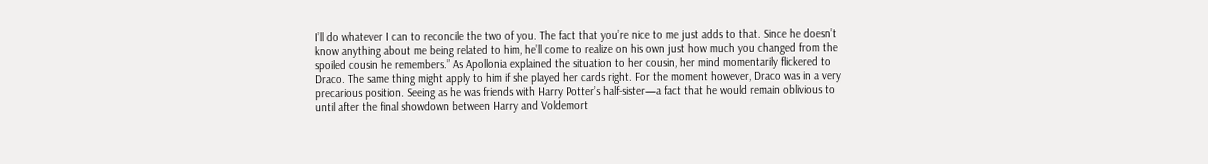I’ll do whatever I can to reconcile the two of you. The fact that you’re nice to me just adds to that. Since he doesn’t know anything about me being related to him, he’ll come to realize on his own just how much you changed from the spoiled cousin he remembers.” As Apollonia explained the situation to her cousin, her mind momentarily flickered to Draco. The same thing might apply to him if she played her cards right. For the moment however, Draco was in a very precarious position. Seeing as he was friends with Harry Potter’s half-sister—a fact that he would remain oblivious to until after the final showdown between Harry and Voldemort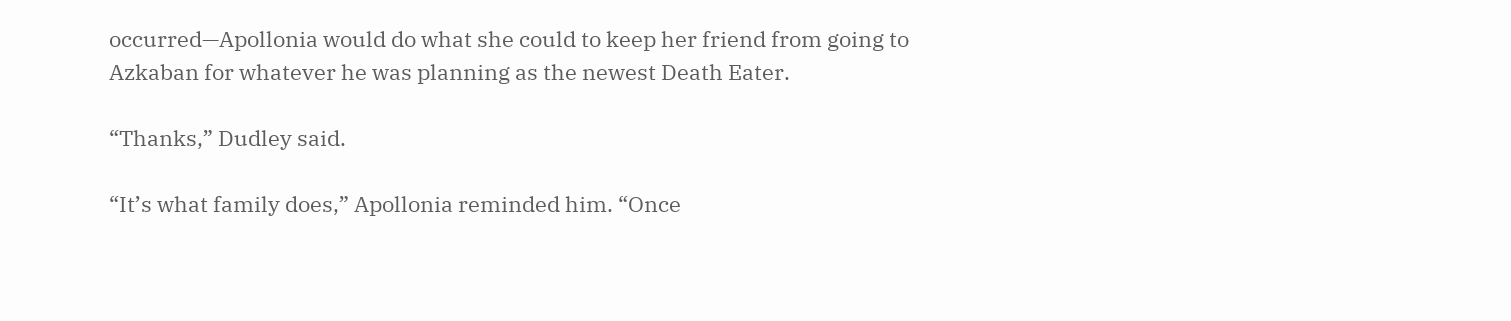occurred—Apollonia would do what she could to keep her friend from going to Azkaban for whatever he was planning as the newest Death Eater.

“Thanks,” Dudley said.

“It’s what family does,” Apollonia reminded him. “Once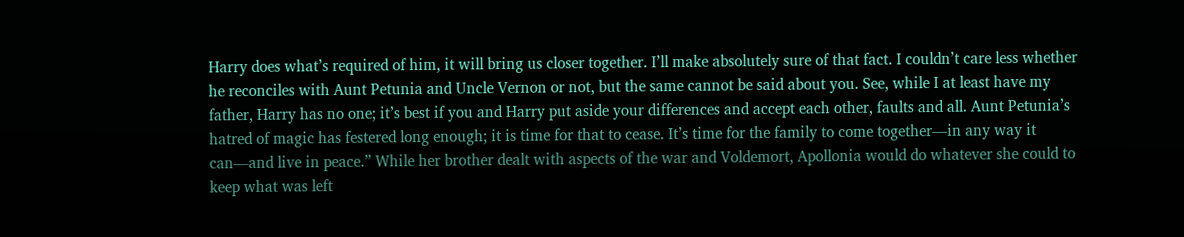Harry does what’s required of him, it will bring us closer together. I’ll make absolutely sure of that fact. I couldn’t care less whether he reconciles with Aunt Petunia and Uncle Vernon or not, but the same cannot be said about you. See, while I at least have my father, Harry has no one; it’s best if you and Harry put aside your differences and accept each other, faults and all. Aunt Petunia’s hatred of magic has festered long enough; it is time for that to cease. It’s time for the family to come together—in any way it can—and live in peace.” While her brother dealt with aspects of the war and Voldemort, Apollonia would do whatever she could to keep what was left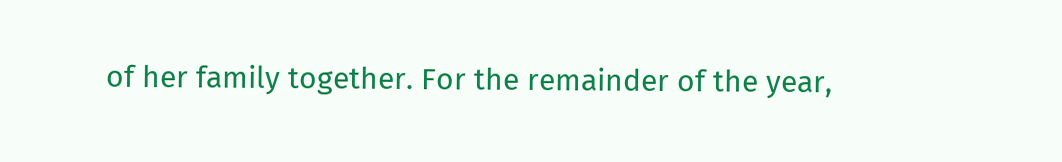of her family together. For the remainder of the year,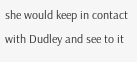she would keep in contact with Dudley and see to it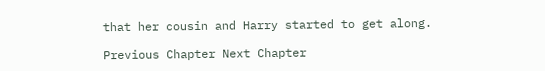that her cousin and Harry started to get along.

Previous Chapter Next Chapter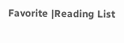Favorite |Reading List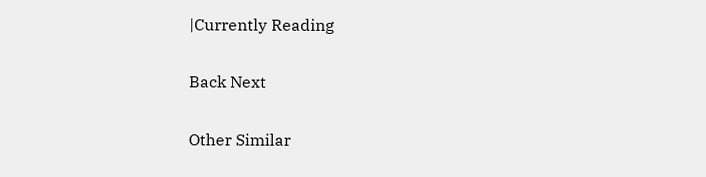|Currently Reading

Back Next

Other Similar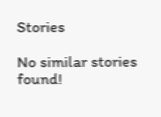Stories

No similar stories found!